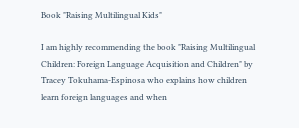Book "Raising Multilingual Kids"

I am highly recommending the book "Raising Multilingual Children: Foreign Language Acquisition and Children" by Tracey Tokuhama-Espinosa who explains how children learn foreign languages and when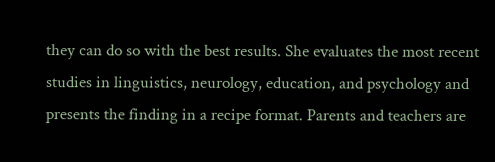they can do so with the best results. She evaluates the most recent studies in linguistics, neurology, education, and psychology and presents the finding in a recipe format. Parents and teachers are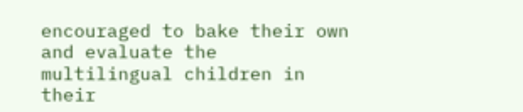encouraged to bake their own and evaluate the multilingual children in their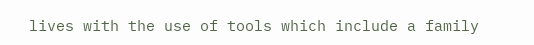lives with the use of tools which include a family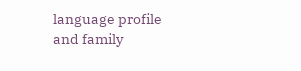language profile and family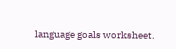language goals worksheet.